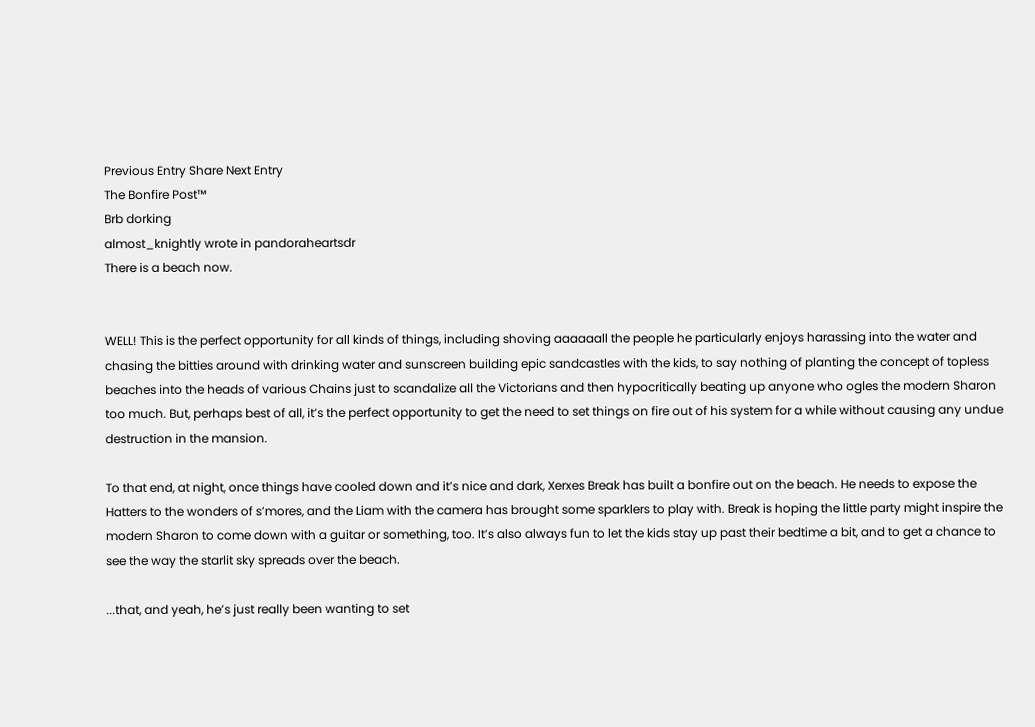Previous Entry Share Next Entry
The Bonfire Post™
Brb dorking
almost_knightly wrote in pandoraheartsdr
There is a beach now.


WELL! This is the perfect opportunity for all kinds of things, including shoving aaaaaall the people he particularly enjoys harassing into the water and chasing the bitties around with drinking water and sunscreen building epic sandcastles with the kids, to say nothing of planting the concept of topless beaches into the heads of various Chains just to scandalize all the Victorians and then hypocritically beating up anyone who ogles the modern Sharon too much. But, perhaps best of all, it’s the perfect opportunity to get the need to set things on fire out of his system for a while without causing any undue destruction in the mansion.

To that end, at night, once things have cooled down and it’s nice and dark, Xerxes Break has built a bonfire out on the beach. He needs to expose the Hatters to the wonders of s’mores, and the Liam with the camera has brought some sparklers to play with. Break is hoping the little party might inspire the modern Sharon to come down with a guitar or something, too. It’s also always fun to let the kids stay up past their bedtime a bit, and to get a chance to see the way the starlit sky spreads over the beach.

...that, and yeah, he’s just really been wanting to set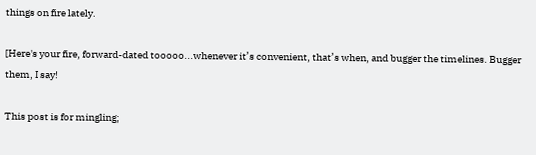things on fire lately.

[Here's your fire, forward-dated tooooo...whenever it’s convenient, that’s when, and bugger the timelines. Bugger them, I say!

This post is for mingling;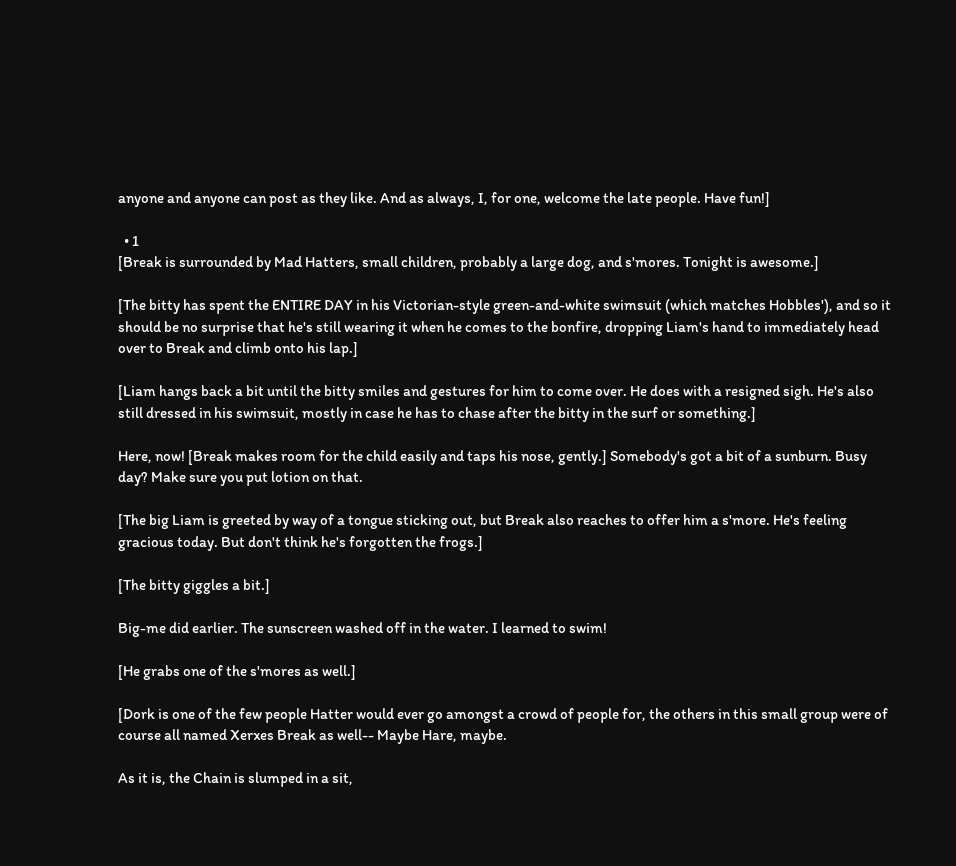anyone and anyone can post as they like. And as always, I, for one, welcome the late people. Have fun!]

  • 1
[Break is surrounded by Mad Hatters, small children, probably a large dog, and s'mores. Tonight is awesome.]

[The bitty has spent the ENTIRE DAY in his Victorian-style green-and-white swimsuit (which matches Hobbles'), and so it should be no surprise that he's still wearing it when he comes to the bonfire, dropping Liam's hand to immediately head over to Break and climb onto his lap.]

[Liam hangs back a bit until the bitty smiles and gestures for him to come over. He does with a resigned sigh. He's also still dressed in his swimsuit, mostly in case he has to chase after the bitty in the surf or something.]

Here, now! [Break makes room for the child easily and taps his nose, gently.] Somebody's got a bit of a sunburn. Busy day? Make sure you put lotion on that.

[The big Liam is greeted by way of a tongue sticking out, but Break also reaches to offer him a s'more. He's feeling gracious today. But don't think he's forgotten the frogs.]

[The bitty giggles a bit.]

Big-me did earlier. The sunscreen washed off in the water. I learned to swim!

[He grabs one of the s'mores as well.]

[Dork is one of the few people Hatter would ever go amongst a crowd of people for, the others in this small group were of course all named Xerxes Break as well-- Maybe Hare, maybe.

As it is, the Chain is slumped in a sit,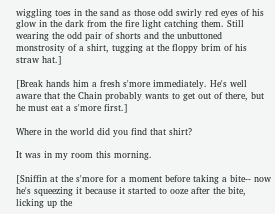wiggling toes in the sand as those odd swirly red eyes of his glow in the dark from the fire light catching them. Still wearing the odd pair of shorts and the unbuttoned monstrosity of a shirt, tugging at the floppy brim of his straw hat.]

[Break hands him a fresh s'more immediately. He's well aware that the Chain probably wants to get out of there, but he must eat a s'more first.]

Where in the world did you find that shirt?

It was in my room this morning.

[Sniffin at the s'more for a moment before taking a bite-- now he's squeezing it because it started to ooze after the bite, licking up the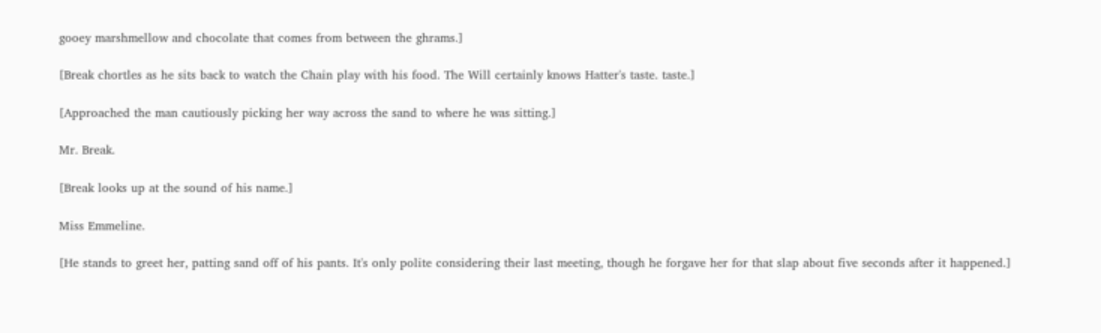gooey marshmellow and chocolate that comes from between the ghrams.]

[Break chortles as he sits back to watch the Chain play with his food. The Will certainly knows Hatter's taste. taste.]

[Approached the man cautiously picking her way across the sand to where he was sitting.]

Mr. Break.

[Break looks up at the sound of his name.]

Miss Emmeline.

[He stands to greet her, patting sand off of his pants. It's only polite considering their last meeting, though he forgave her for that slap about five seconds after it happened.]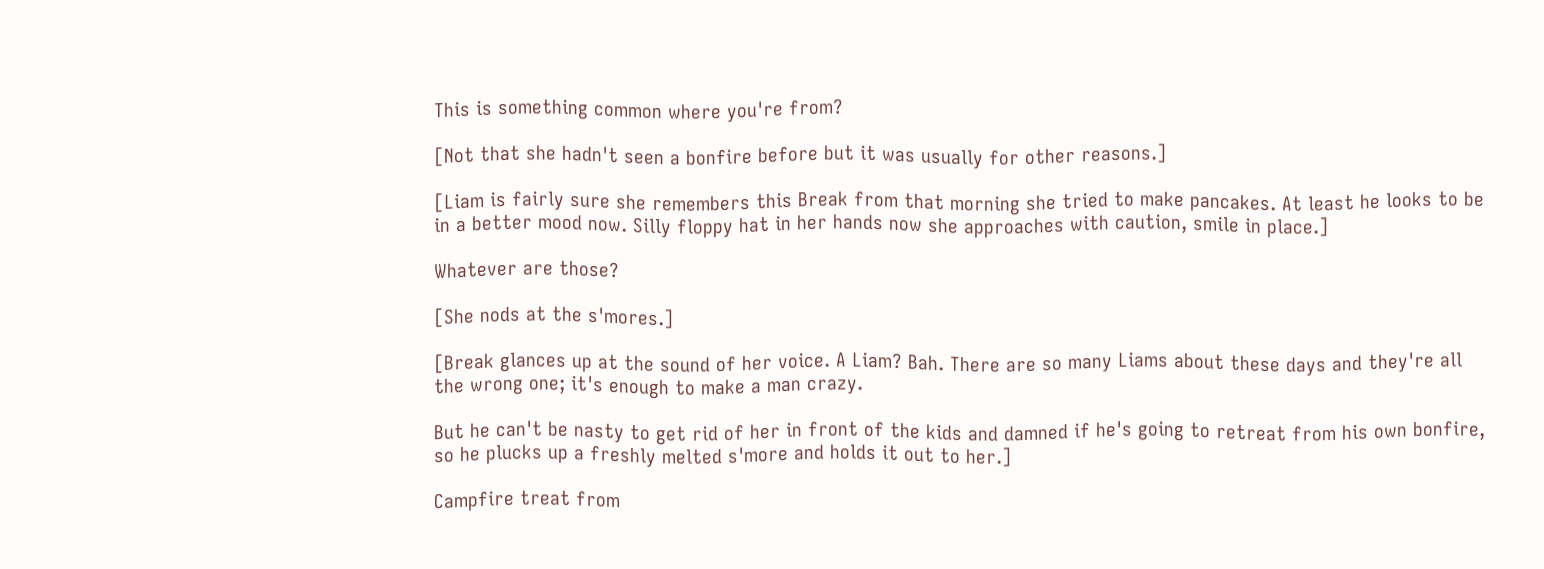This is something common where you're from?

[Not that she hadn't seen a bonfire before but it was usually for other reasons.]

[Liam is fairly sure she remembers this Break from that morning she tried to make pancakes. At least he looks to be in a better mood now. Silly floppy hat in her hands now she approaches with caution, smile in place.]

Whatever are those?

[She nods at the s'mores.]

[Break glances up at the sound of her voice. A Liam? Bah. There are so many Liams about these days and they're all the wrong one; it's enough to make a man crazy.

But he can't be nasty to get rid of her in front of the kids and damned if he's going to retreat from his own bonfire, so he plucks up a freshly melted s'more and holds it out to her.]

Campfire treat from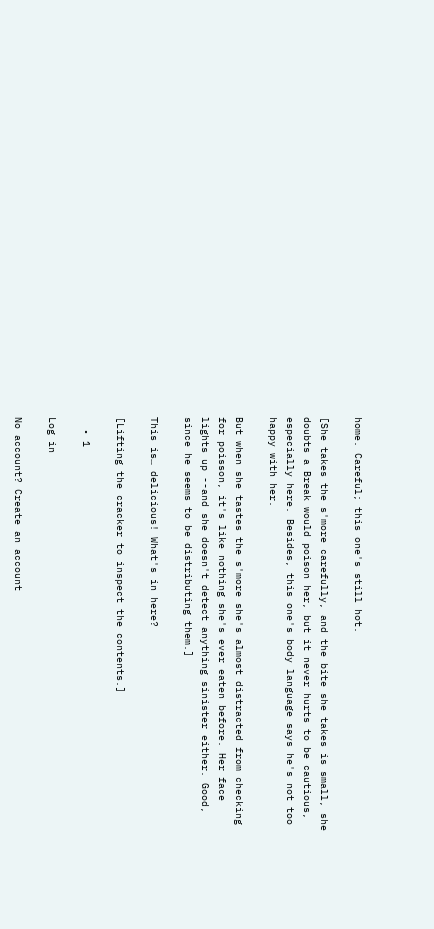home. Careful; this one's still hot.

[She takes the s'more carefully, and the bite she takes is small, she doubts a Break would poison her, but it never hurts to be cautious, especially here. Besides, this one's body language says he's not too happy with her.

But when she tastes the s'more she's almost distracted from checking for poisson, it's like nothing she's ever eaten before. Her face lights up --and she doesn't detect anything sinister either. Good, since he seems to be distributing them.]

This is… delicious! What's in here?

[Lifting the cracker to inspect the contents.]

  • 1

Log in

No account? Create an account